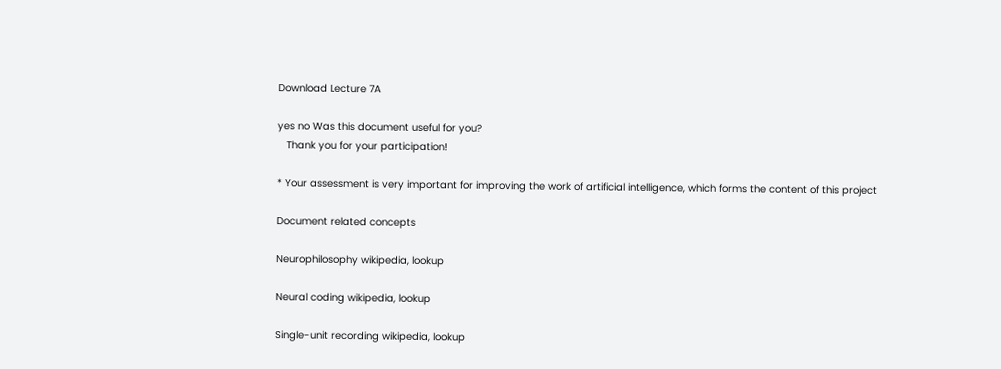Download Lecture 7A

yes no Was this document useful for you?
   Thank you for your participation!

* Your assessment is very important for improving the work of artificial intelligence, which forms the content of this project

Document related concepts

Neurophilosophy wikipedia, lookup

Neural coding wikipedia, lookup

Single-unit recording wikipedia, lookup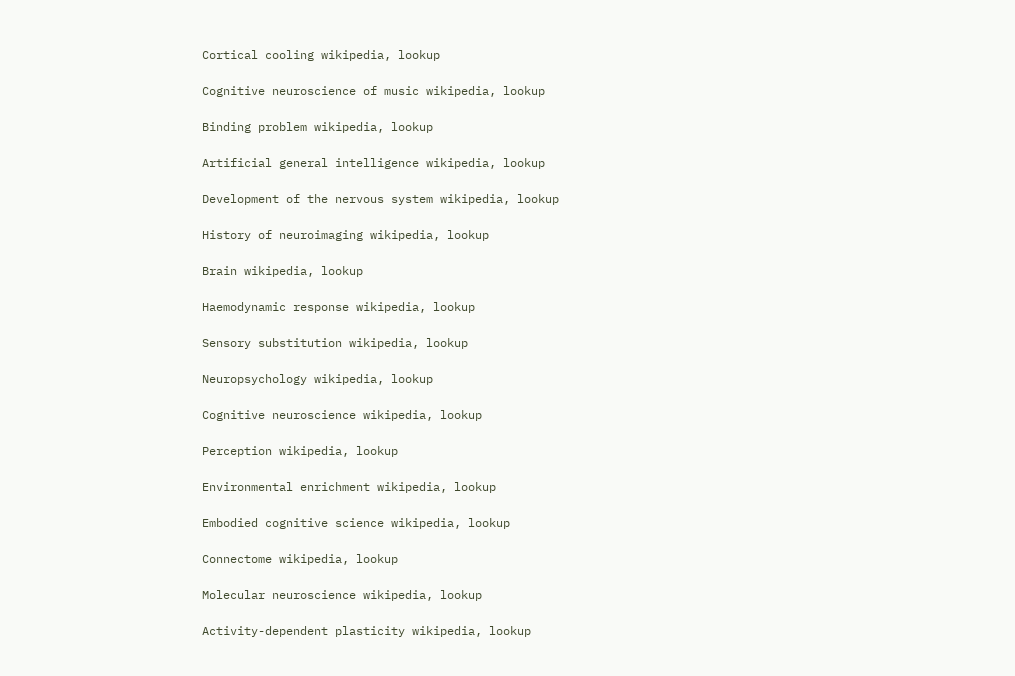Cortical cooling wikipedia, lookup

Cognitive neuroscience of music wikipedia, lookup

Binding problem wikipedia, lookup

Artificial general intelligence wikipedia, lookup

Development of the nervous system wikipedia, lookup

History of neuroimaging wikipedia, lookup

Brain wikipedia, lookup

Haemodynamic response wikipedia, lookup

Sensory substitution wikipedia, lookup

Neuropsychology wikipedia, lookup

Cognitive neuroscience wikipedia, lookup

Perception wikipedia, lookup

Environmental enrichment wikipedia, lookup

Embodied cognitive science wikipedia, lookup

Connectome wikipedia, lookup

Molecular neuroscience wikipedia, lookup

Activity-dependent plasticity wikipedia, lookup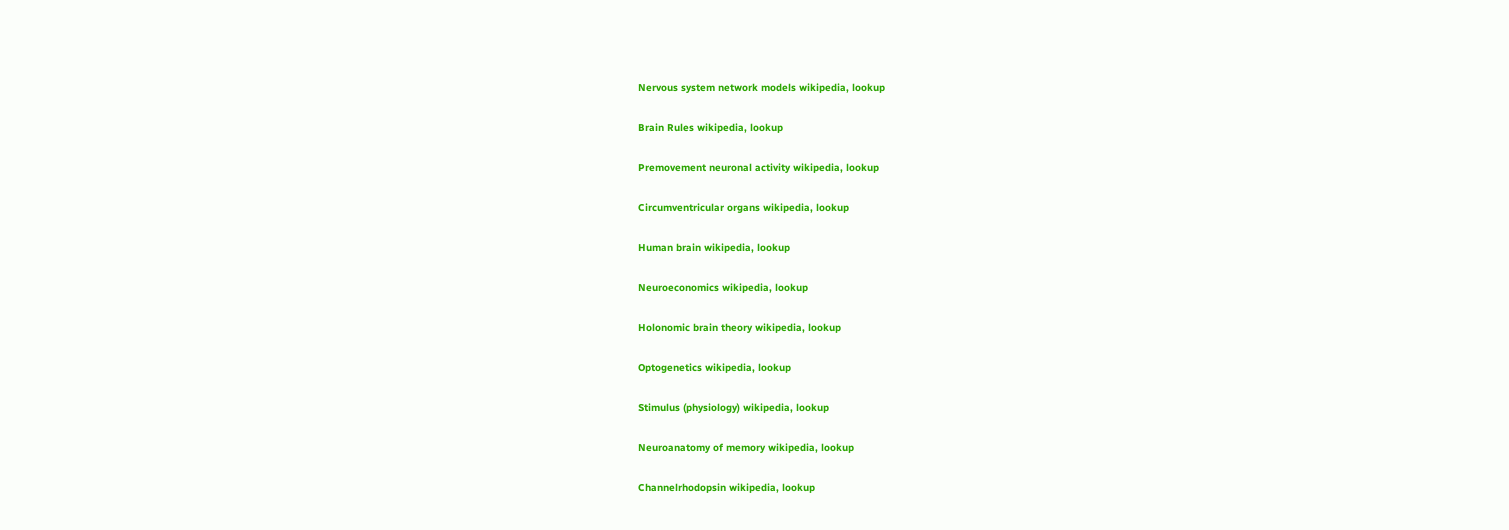Nervous system network models wikipedia, lookup

Brain Rules wikipedia, lookup

Premovement neuronal activity wikipedia, lookup

Circumventricular organs wikipedia, lookup

Human brain wikipedia, lookup

Neuroeconomics wikipedia, lookup

Holonomic brain theory wikipedia, lookup

Optogenetics wikipedia, lookup

Stimulus (physiology) wikipedia, lookup

Neuroanatomy of memory wikipedia, lookup

Channelrhodopsin wikipedia, lookup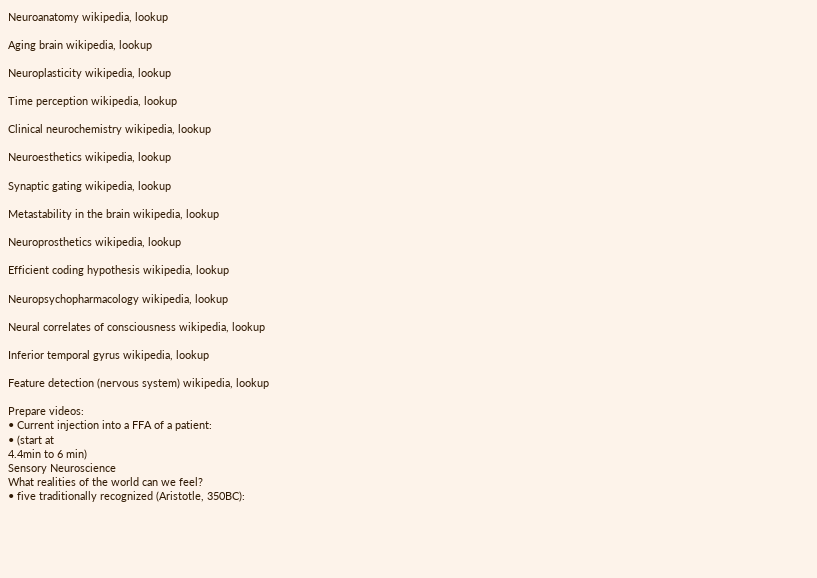Neuroanatomy wikipedia, lookup

Aging brain wikipedia, lookup

Neuroplasticity wikipedia, lookup

Time perception wikipedia, lookup

Clinical neurochemistry wikipedia, lookup

Neuroesthetics wikipedia, lookup

Synaptic gating wikipedia, lookup

Metastability in the brain wikipedia, lookup

Neuroprosthetics wikipedia, lookup

Efficient coding hypothesis wikipedia, lookup

Neuropsychopharmacology wikipedia, lookup

Neural correlates of consciousness wikipedia, lookup

Inferior temporal gyrus wikipedia, lookup

Feature detection (nervous system) wikipedia, lookup

Prepare videos:
• Current injection into a FFA of a patient:
• (start at
4.4min to 6 min)
Sensory Neuroscience
What realities of the world can we feel?
• five traditionally recognized (Aristotle, 350BC):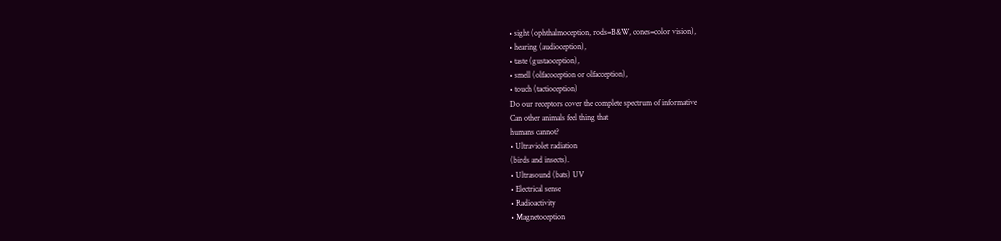• sight (ophthalmoception, rods=B&W, cones=color vision),
• hearing (audioception),
• taste (gustaoception),
• smell (olfacoception or olfacception),
• touch (tactioception)
Do our receptors cover the complete spectrum of informative
Can other animals feel thing that
humans cannot?
• Ultraviolet radiation
(birds and insects).
• Ultrasound (bats) UV
• Electrical sense
• Radioactivity
• Magnetoception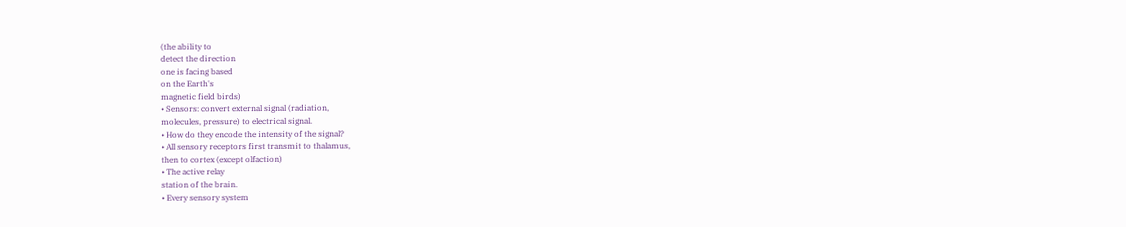(the ability to
detect the direction
one is facing based
on the Earth's
magnetic field birds)
• Sensors: convert external signal (radiation,
molecules, pressure) to electrical signal.
• How do they encode the intensity of the signal?
• All sensory receptors first transmit to thalamus,
then to cortex (except olfaction)
• The active relay
station of the brain.
• Every sensory system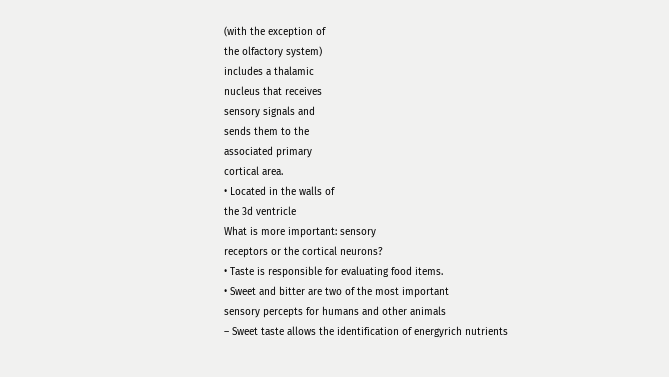(with the exception of
the olfactory system)
includes a thalamic
nucleus that receives
sensory signals and
sends them to the
associated primary
cortical area.
• Located in the walls of
the 3d ventricle
What is more important: sensory
receptors or the cortical neurons?
• Taste is responsible for evaluating food items.
• Sweet and bitter are two of the most important
sensory percepts for humans and other animals
– Sweet taste allows the identification of energyrich nutrients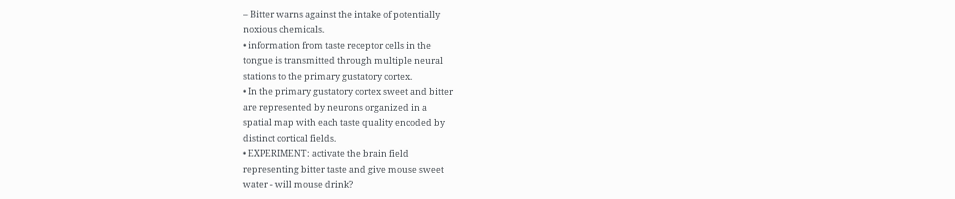– Bitter warns against the intake of potentially
noxious chemicals.
• information from taste receptor cells in the
tongue is transmitted through multiple neural
stations to the primary gustatory cortex.
• In the primary gustatory cortex sweet and bitter
are represented by neurons organized in a
spatial map with each taste quality encoded by
distinct cortical fields.
• EXPERIMENT: activate the brain field
representing bitter taste and give mouse sweet
water - will mouse drink?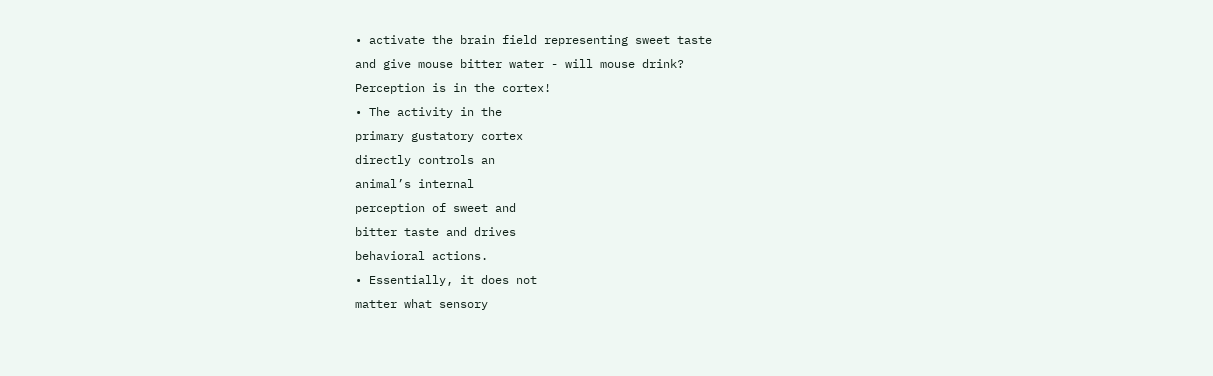• activate the brain field representing sweet taste
and give mouse bitter water - will mouse drink?
Perception is in the cortex!
• The activity in the
primary gustatory cortex
directly controls an
animal’s internal
perception of sweet and
bitter taste and drives
behavioral actions.
• Essentially, it does not
matter what sensory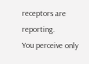receptors are reporting.
You perceive only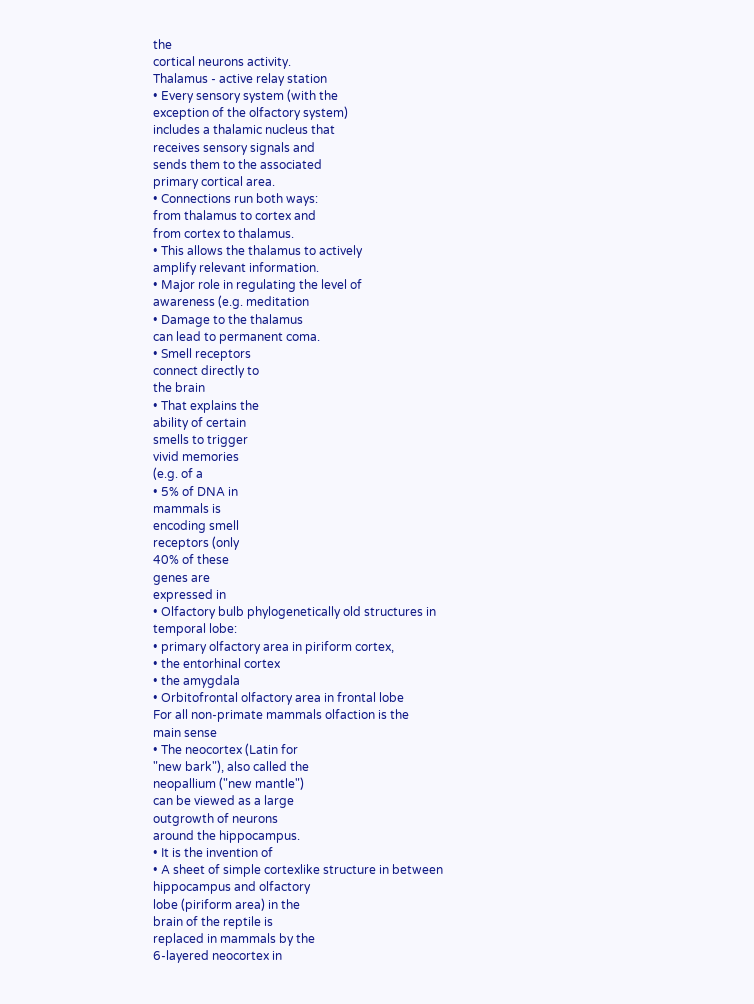the
cortical neurons activity.
Thalamus - active relay station
• Every sensory system (with the
exception of the olfactory system)
includes a thalamic nucleus that
receives sensory signals and
sends them to the associated
primary cortical area.
• Connections run both ways:
from thalamus to cortex and
from cortex to thalamus.
• This allows the thalamus to actively
amplify relevant information.
• Major role in regulating the level of
awareness (e.g. meditation
• Damage to the thalamus
can lead to permanent coma.
• Smell receptors
connect directly to
the brain
• That explains the
ability of certain
smells to trigger
vivid memories
(e.g. of a
• 5% of DNA in
mammals is
encoding smell
receptors (only
40% of these
genes are
expressed in
• Olfactory bulb phylogenetically old structures in temporal lobe:
• primary olfactory area in piriform cortex,
• the entorhinal cortex
• the amygdala
• Orbitofrontal olfactory area in frontal lobe
For all non-primate mammals olfaction is the
main sense
• The neocortex (Latin for
"new bark"), also called the
neopallium ("new mantle")
can be viewed as a large
outgrowth of neurons
around the hippocampus.
• It is the invention of
• A sheet of simple cortexlike structure in between
hippocampus and olfactory
lobe (piriform area) in the
brain of the reptile is
replaced in mammals by the
6-layered neocortex in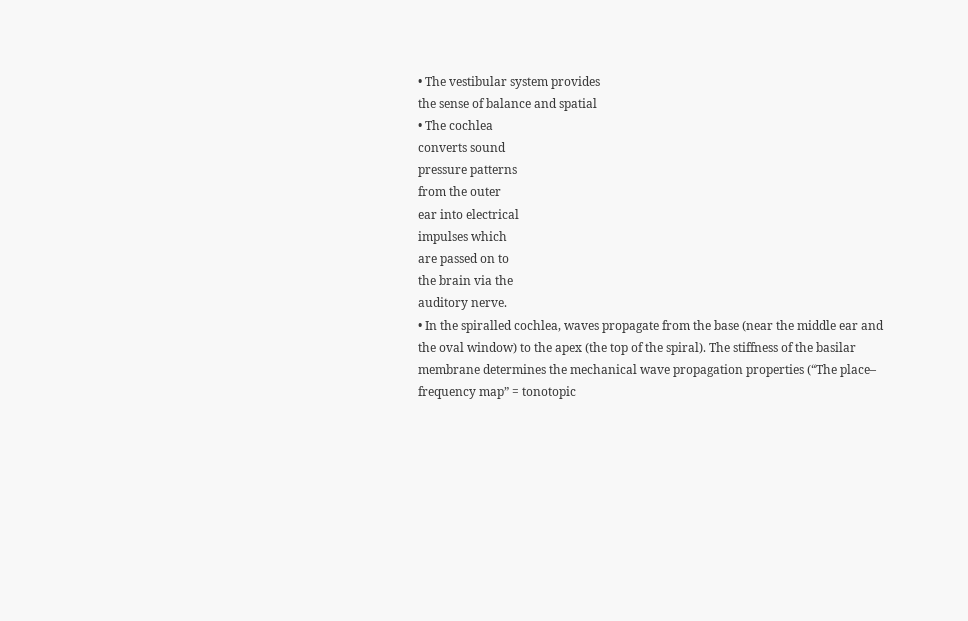• The vestibular system provides
the sense of balance and spatial
• The cochlea
converts sound
pressure patterns
from the outer
ear into electrical
impulses which
are passed on to
the brain via the
auditory nerve.
• In the spiralled cochlea, waves propagate from the base (near the middle ear and
the oval window) to the apex (the top of the spiral). The stiffness of the basilar
membrane determines the mechanical wave propagation properties (“The place–
frequency map” = tonotopic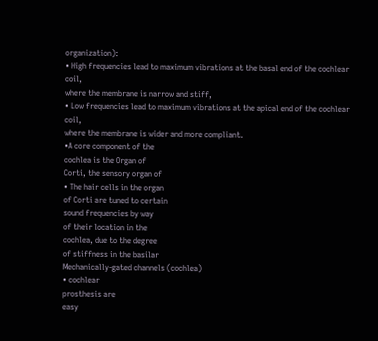organization):
• High frequencies lead to maximum vibrations at the basal end of the cochlear coil,
where the membrane is narrow and stiff,
• Low frequencies lead to maximum vibrations at the apical end of the cochlear coil,
where the membrane is wider and more compliant.
•A core component of the
cochlea is the Organ of
Corti, the sensory organ of
• The hair cells in the organ
of Corti are tuned to certain
sound frequencies by way
of their location in the
cochlea, due to the degree
of stiffness in the basilar
Mechanically-gated channels (cochlea)
• cochlear
prosthesis are
easy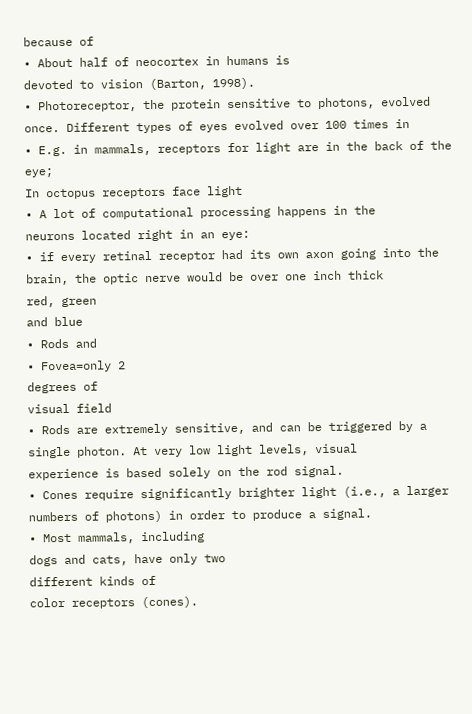because of
• About half of neocortex in humans is
devoted to vision (Barton, 1998).
• Photoreceptor, the protein sensitive to photons, evolved
once. Different types of eyes evolved over 100 times in
• E.g. in mammals, receptors for light are in the back of the eye;
In octopus receptors face light
• A lot of computational processing happens in the
neurons located right in an eye:
• if every retinal receptor had its own axon going into the
brain, the optic nerve would be over one inch thick
red, green
and blue
• Rods and
• Fovea=only 2
degrees of
visual field
• Rods are extremely sensitive, and can be triggered by a
single photon. At very low light levels, visual
experience is based solely on the rod signal.
• Cones require significantly brighter light (i.e., a larger
numbers of photons) in order to produce a signal.
• Most mammals, including
dogs and cats, have only two
different kinds of
color receptors (cones).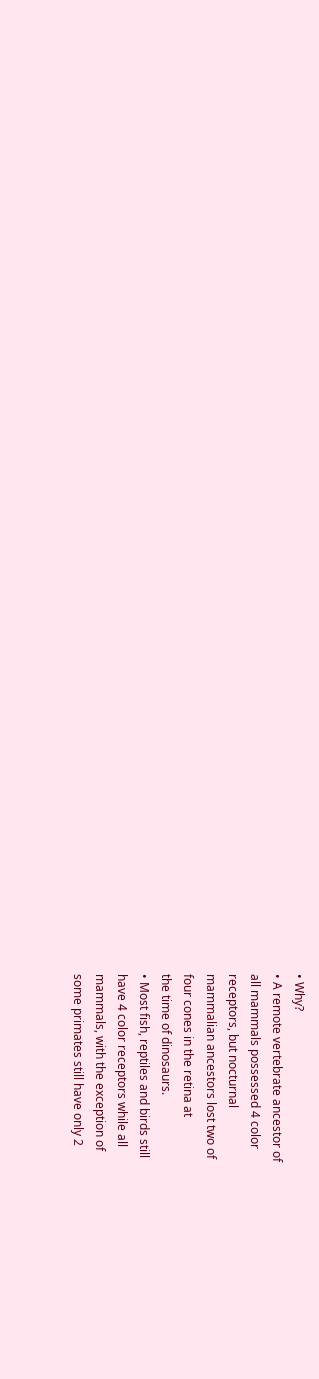• Why?
• A remote vertebrate ancestor of
all mammals possessed 4 color
receptors, but nocturnal
mammalian ancestors lost two of
four cones in the retina at
the time of dinosaurs.
• Most fish, reptiles and birds still
have 4 color receptors while all
mammals, with the exception of
some primates still have only 2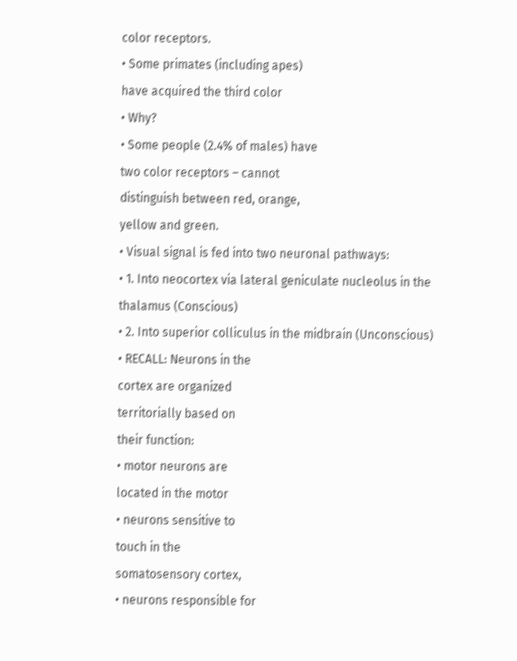color receptors.
• Some primates (including apes)
have acquired the third color
• Why?
• Some people (2.4% of males) have
two color receptors – cannot
distinguish between red, orange,
yellow and green.
• Visual signal is fed into two neuronal pathways:
• 1. Into neocortex via lateral geniculate nucleolus in the
thalamus (Conscious)
• 2. Into superior colliculus in the midbrain (Unconscious)
• RECALL: Neurons in the
cortex are organized
territorially based on
their function:
• motor neurons are
located in the motor
• neurons sensitive to
touch in the
somatosensory cortex,
• neurons responsible for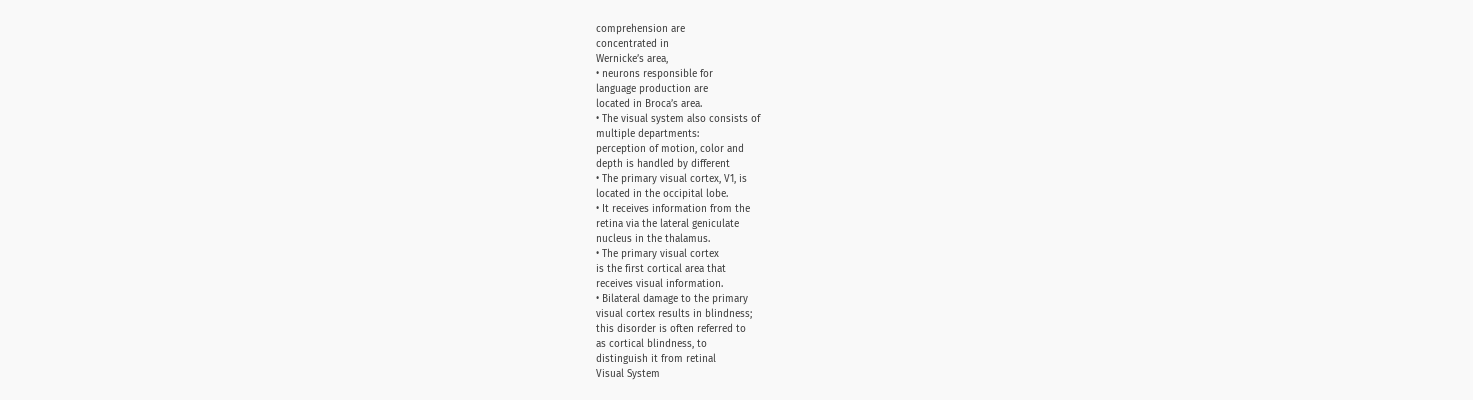comprehension are
concentrated in
Wernicke’s area,
• neurons responsible for
language production are
located in Broca’s area.
• The visual system also consists of
multiple departments:
perception of motion, color and
depth is handled by different
• The primary visual cortex, V1, is
located in the occipital lobe.
• It receives information from the
retina via the lateral geniculate
nucleus in the thalamus.
• The primary visual cortex
is the first cortical area that
receives visual information.
• Bilateral damage to the primary
visual cortex results in blindness;
this disorder is often referred to
as cortical blindness, to
distinguish it from retinal
Visual System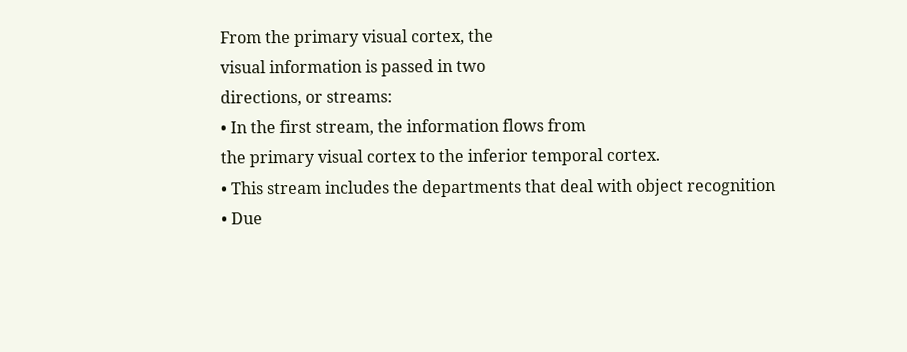From the primary visual cortex, the
visual information is passed in two
directions, or streams:
• In the first stream, the information flows from
the primary visual cortex to the inferior temporal cortex.
• This stream includes the departments that deal with object recognition
• Due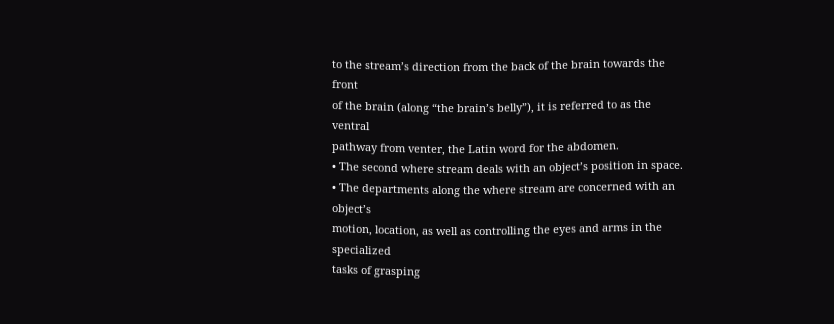to the stream’s direction from the back of the brain towards the front
of the brain (along “the brain’s belly”), it is referred to as the ventral
pathway from venter, the Latin word for the abdomen.
• The second where stream deals with an object’s position in space.
• The departments along the where stream are concerned with an object’s
motion, location, as well as controlling the eyes and arms in the specialized
tasks of grasping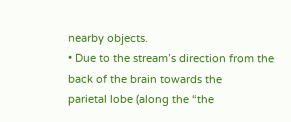nearby objects.
• Due to the stream’s direction from the back of the brain towards the
parietal lobe (along the “the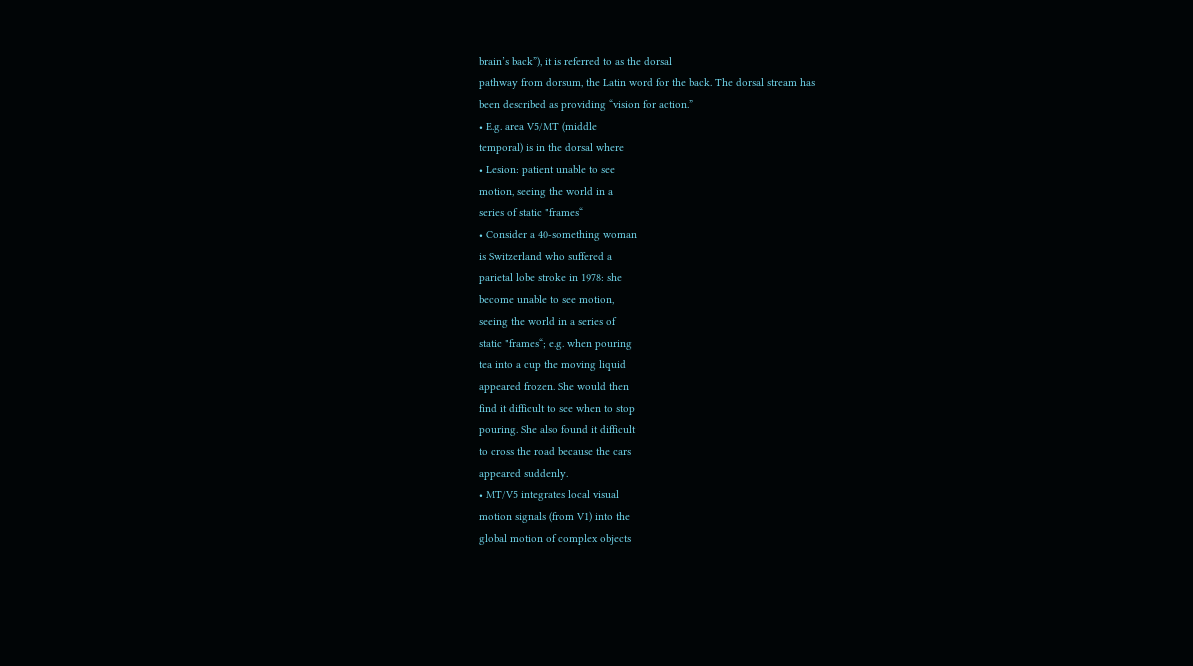brain’s back”), it is referred to as the dorsal
pathway from dorsum, the Latin word for the back. The dorsal stream has
been described as providing “vision for action.”
• E.g. area V5/MT (middle
temporal) is in the dorsal where
• Lesion: patient unable to see
motion, seeing the world in a
series of static "frames“
• Consider a 40-something woman
is Switzerland who suffered a
parietal lobe stroke in 1978: she
become unable to see motion,
seeing the world in a series of
static "frames“; e.g. when pouring
tea into a cup the moving liquid
appeared frozen. She would then
find it difficult to see when to stop
pouring. She also found it difficult
to cross the road because the cars
appeared suddenly.
• MT/V5 integrates local visual
motion signals (from V1) into the
global motion of complex objects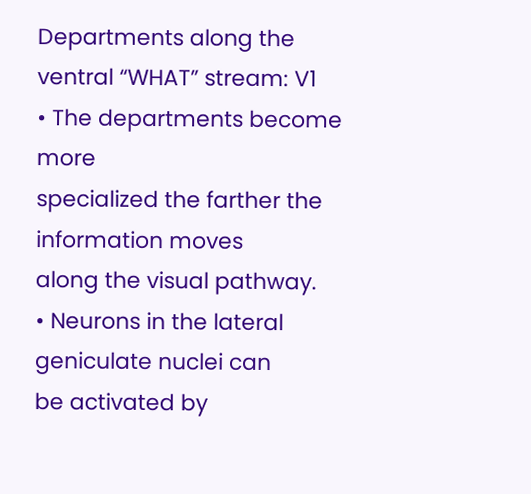Departments along the
ventral “WHAT” stream: V1
• The departments become more
specialized the farther the information moves
along the visual pathway.
• Neurons in the lateral geniculate nuclei can
be activated by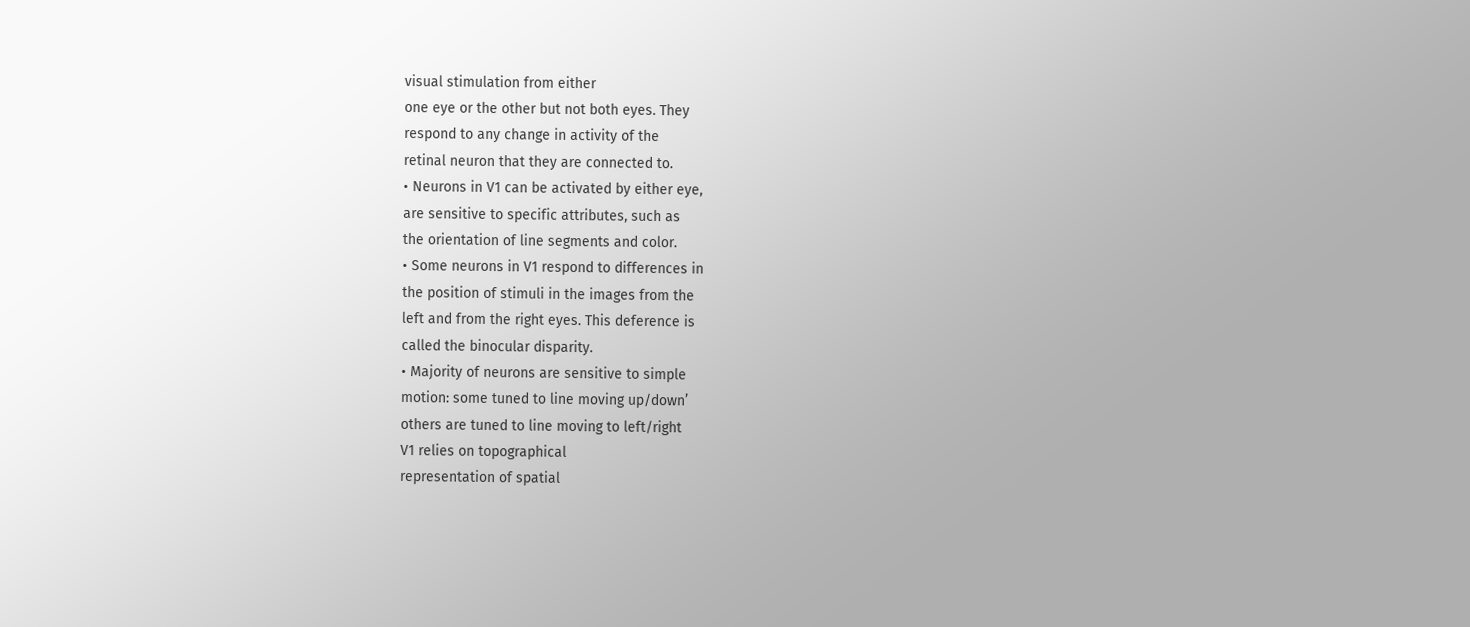visual stimulation from either
one eye or the other but not both eyes. They
respond to any change in activity of the
retinal neuron that they are connected to.
• Neurons in V1 can be activated by either eye,
are sensitive to specific attributes, such as
the orientation of line segments and color.
• Some neurons in V1 respond to differences in
the position of stimuli in the images from the
left and from the right eyes. This deference is
called the binocular disparity.
• Majority of neurons are sensitive to simple
motion: some tuned to line moving up/down’
others are tuned to line moving to left/right
V1 relies on topographical
representation of spatial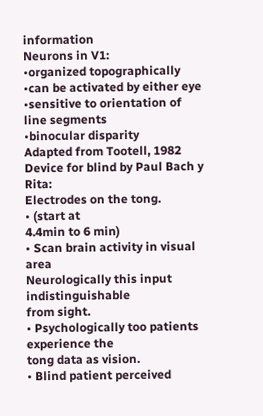information
Neurons in V1:
•organized topographically
•can be activated by either eye
•sensitive to orientation of line segments
•binocular disparity
Adapted from Tootell, 1982
Device for blind by Paul Bach y Rita:
Electrodes on the tong.
• (start at
4.4min to 6 min)
• Scan brain activity in visual area
Neurologically this input indistinguishable
from sight.
• Psychologically too patients experience the
tong data as vision.
• Blind patient perceived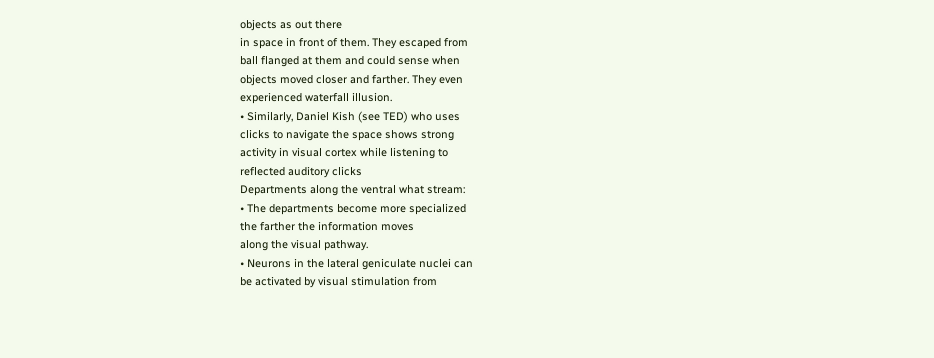objects as out there
in space in front of them. They escaped from
ball flanged at them and could sense when
objects moved closer and farther. They even
experienced waterfall illusion.
• Similarly, Daniel Kish (see TED) who uses
clicks to navigate the space shows strong
activity in visual cortex while listening to
reflected auditory clicks
Departments along the ventral what stream:
• The departments become more specialized
the farther the information moves
along the visual pathway.
• Neurons in the lateral geniculate nuclei can
be activated by visual stimulation from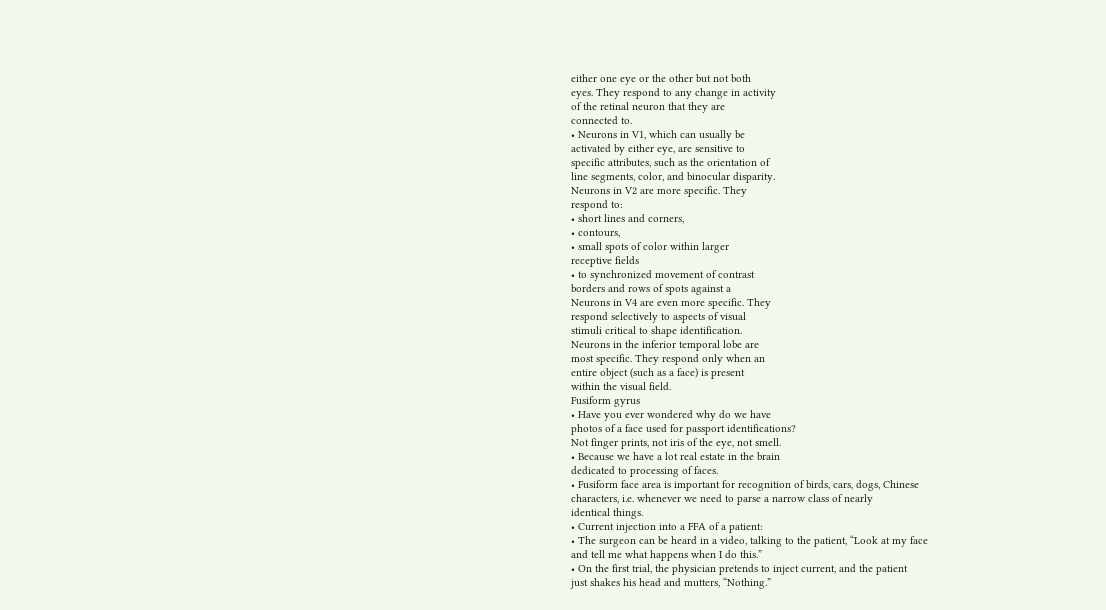either one eye or the other but not both
eyes. They respond to any change in activity
of the retinal neuron that they are
connected to.
• Neurons in V1, which can usually be
activated by either eye, are sensitive to
specific attributes, such as the orientation of
line segments, color, and binocular disparity.
Neurons in V2 are more specific. They
respond to:
• short lines and corners,
• contours,
• small spots of color within larger
receptive fields
• to synchronized movement of contrast
borders and rows of spots against a
Neurons in V4 are even more specific. They
respond selectively to aspects of visual
stimuli critical to shape identification.
Neurons in the inferior temporal lobe are
most specific. They respond only when an
entire object (such as a face) is present
within the visual field.
Fusiform gyrus
• Have you ever wondered why do we have
photos of a face used for passport identifications?
Not finger prints, not iris of the eye, not smell.
• Because we have a lot real estate in the brain
dedicated to processing of faces.
• Fusiform face area is important for recognition of birds, cars, dogs, Chinese
characters, i.e. whenever we need to parse a narrow class of nearly
identical things.
• Current injection into a FFA of a patient:
• The surgeon can be heard in a video, talking to the patient, “Look at my face
and tell me what happens when I do this.”
• On the first trial, the physician pretends to inject current, and the patient
just shakes his head and mutters, “Nothing.”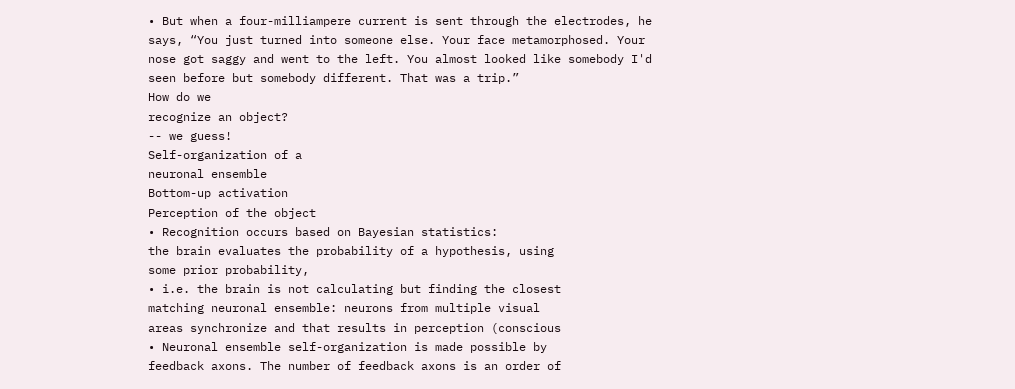• But when a four-milliampere current is sent through the electrodes, he
says, “You just turned into someone else. Your face metamorphosed. Your
nose got saggy and went to the left. You almost looked like somebody I'd
seen before but somebody different. That was a trip.”
How do we
recognize an object?
-- we guess!
Self-organization of a
neuronal ensemble
Bottom-up activation
Perception of the object
• Recognition occurs based on Bayesian statistics:
the brain evaluates the probability of a hypothesis, using
some prior probability,
• i.e. the brain is not calculating but finding the closest
matching neuronal ensemble: neurons from multiple visual
areas synchronize and that results in perception (conscious
• Neuronal ensemble self-organization is made possible by
feedback axons. The number of feedback axons is an order of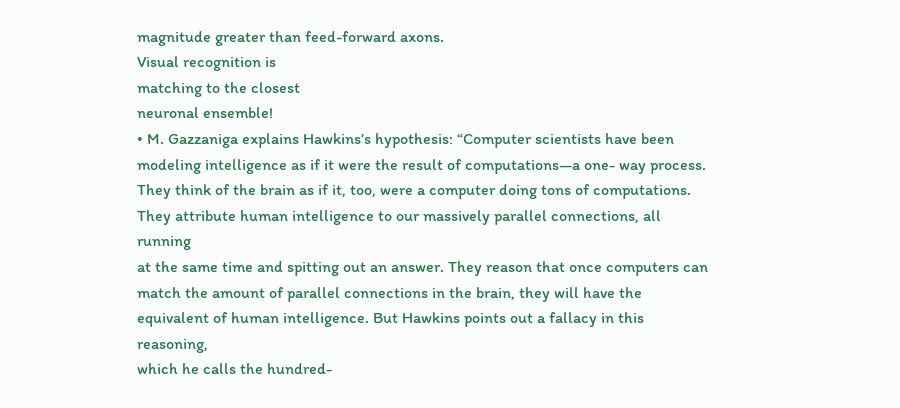magnitude greater than feed-forward axons.
Visual recognition is
matching to the closest
neuronal ensemble!
• M. Gazzaniga explains Hawkins’s hypothesis: “Computer scientists have been
modeling intelligence as if it were the result of computations—a one- way process.
They think of the brain as if it, too, were a computer doing tons of computations.
They attribute human intelligence to our massively parallel connections, all running
at the same time and spitting out an answer. They reason that once computers can
match the amount of parallel connections in the brain, they will have the
equivalent of human intelligence. But Hawkins points out a fallacy in this reasoning,
which he calls the hundred-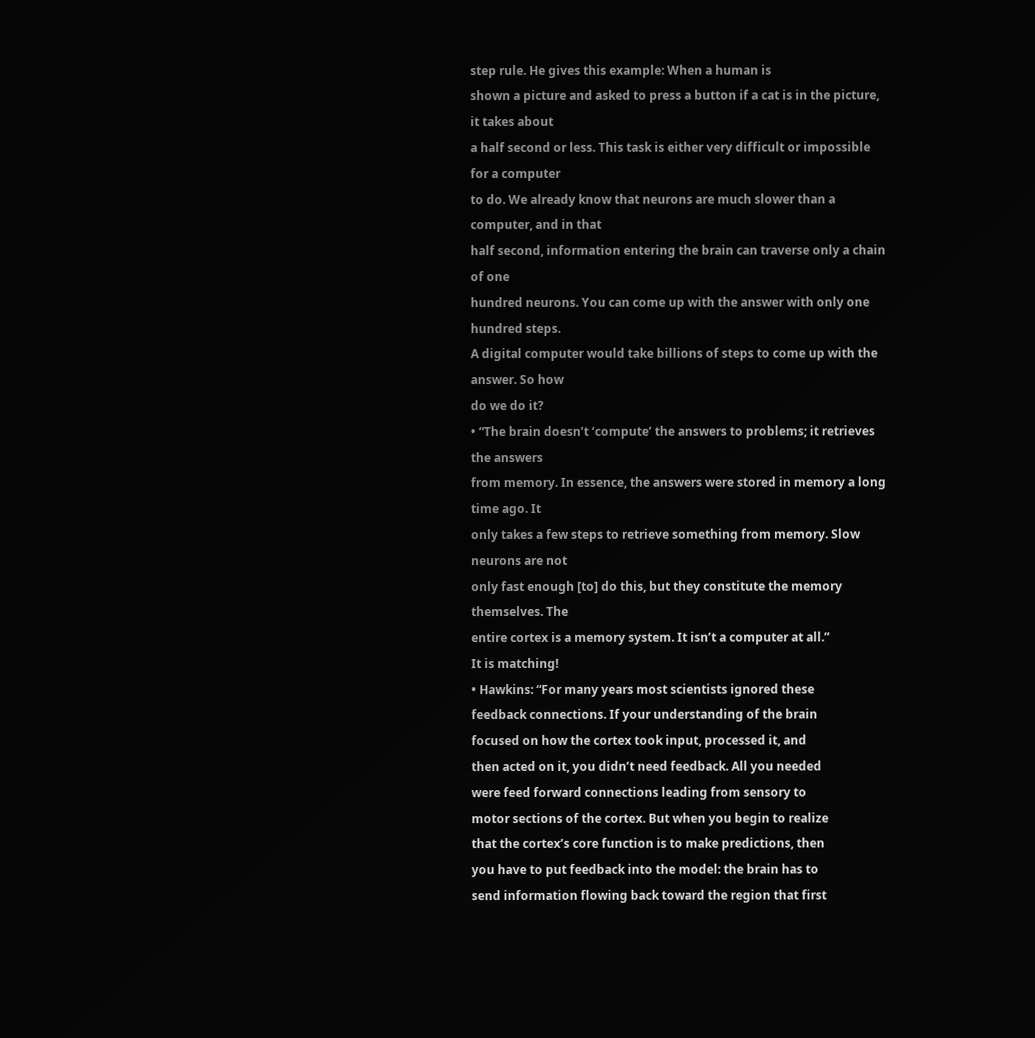step rule. He gives this example: When a human is
shown a picture and asked to press a button if a cat is in the picture, it takes about
a half second or less. This task is either very difficult or impossible for a computer
to do. We already know that neurons are much slower than a computer, and in that
half second, information entering the brain can traverse only a chain of one
hundred neurons. You can come up with the answer with only one hundred steps.
A digital computer would take billions of steps to come up with the answer. So how
do we do it?
• “The brain doesn’t ‘compute’ the answers to problems; it retrieves the answers
from memory. In essence, the answers were stored in memory a long time ago. It
only takes a few steps to retrieve something from memory. Slow neurons are not
only fast enough [to] do this, but they constitute the memory themselves. The
entire cortex is a memory system. It isn’t a computer at all.”
It is matching!
• Hawkins: “For many years most scientists ignored these
feedback connections. If your understanding of the brain
focused on how the cortex took input, processed it, and
then acted on it, you didn’t need feedback. All you needed
were feed forward connections leading from sensory to
motor sections of the cortex. But when you begin to realize
that the cortex’s core function is to make predictions, then
you have to put feedback into the model: the brain has to
send information flowing back toward the region that first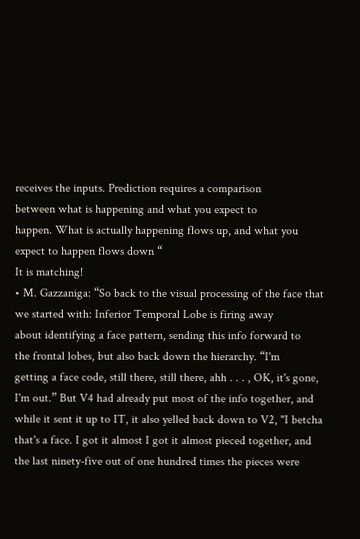receives the inputs. Prediction requires a comparison
between what is happening and what you expect to
happen. What is actually happening flows up, and what you
expect to happen flows down “
It is matching!
• M. Gazzaniga: “So back to the visual processing of the face that
we started with: Inferior Temporal Lobe is firing away
about identifying a face pattern, sending this info forward to
the frontal lobes, but also back down the hierarchy. “I'm
getting a face code, still there, still there, ahh . . . , OK, it's gone,
I'm out.” But V4 had already put most of the info together, and
while it sent it up to IT, it also yelled back down to V2, "I betcha
that's a face. I got it almost I got it almost pieced together, and
the last ninety-five out of one hundred times the pieces were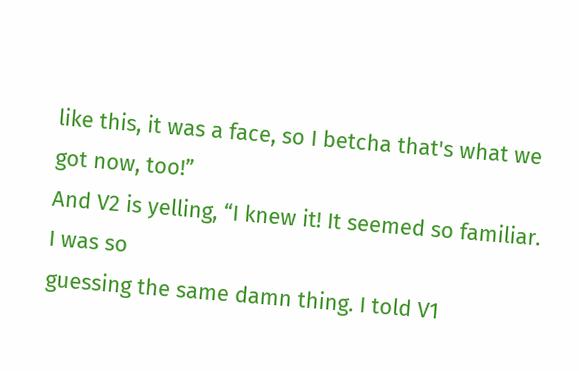like this, it was a face, so I betcha that's what we got now, too!”
And V2 is yelling, “I knew it! It seemed so familiar. I was so
guessing the same damn thing. I told V1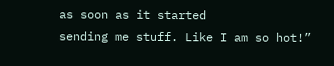as soon as it started
sending me stuff. Like I am so hot!”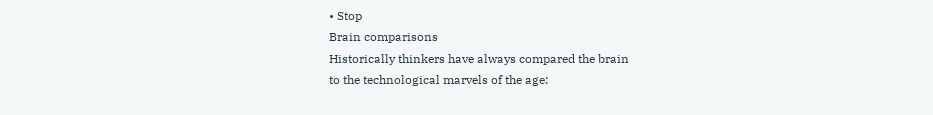• Stop
Brain comparisons
Historically thinkers have always compared the brain
to the technological marvels of the age: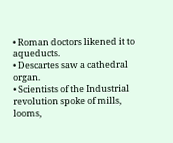• Roman doctors likened it to aqueducts.
• Descartes saw a cathedral organ.
• Scientists of the Industrial revolution spoke of mills,
looms,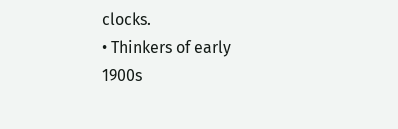clocks.
• Thinkers of early 1900s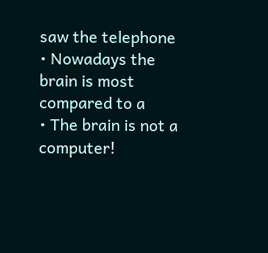saw the telephone
• Nowadays the brain is most compared to a
• The brain is not a computer!